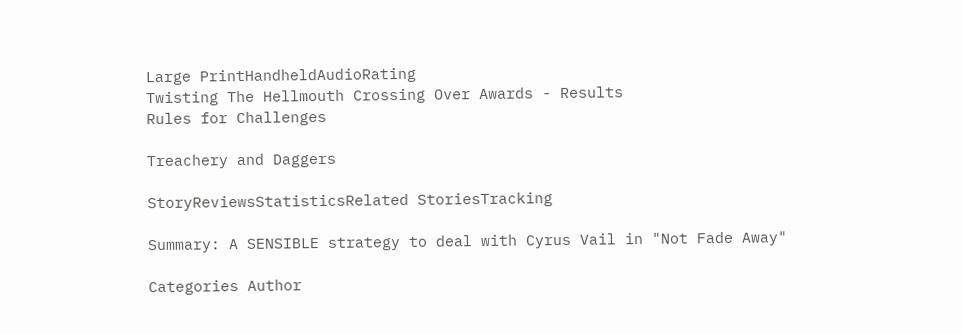Large PrintHandheldAudioRating
Twisting The Hellmouth Crossing Over Awards - Results
Rules for Challenges

Treachery and Daggers

StoryReviewsStatisticsRelated StoriesTracking

Summary: A SENSIBLE strategy to deal with Cyrus Vail in "Not Fade Away"

Categories Author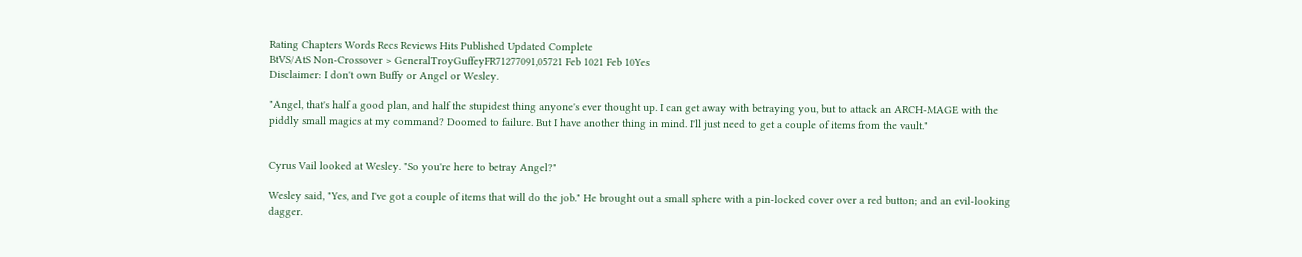Rating Chapters Words Recs Reviews Hits Published Updated Complete
BtVS/AtS Non-Crossover > GeneralTroyGuffeyFR71277091,05721 Feb 1021 Feb 10Yes
Disclaimer: I don't own Buffy or Angel or Wesley.

"Angel, that's half a good plan, and half the stupidest thing anyone's ever thought up. I can get away with betraying you, but to attack an ARCH-MAGE with the piddly small magics at my command? Doomed to failure. But I have another thing in mind. I'll just need to get a couple of items from the vault."


Cyrus Vail looked at Wesley. "So you're here to betray Angel?"

Wesley said, "Yes, and I've got a couple of items that will do the job." He brought out a small sphere with a pin-locked cover over a red button; and an evil-looking dagger.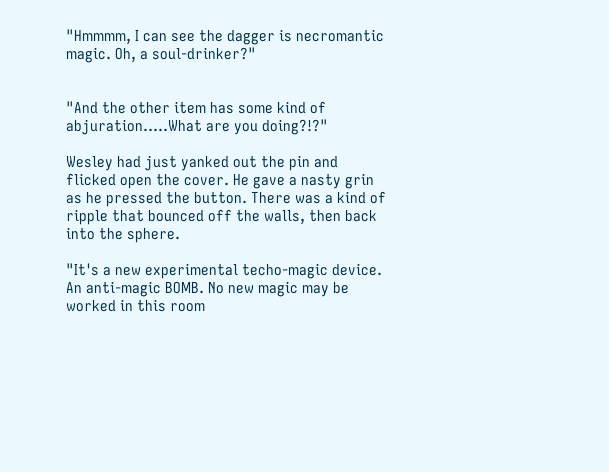"Hmmmm, I can see the dagger is necromantic magic. Oh, a soul-drinker?"


"And the other item has some kind of abjuration.....What are you doing?!?"

Wesley had just yanked out the pin and flicked open the cover. He gave a nasty grin as he pressed the button. There was a kind of ripple that bounced off the walls, then back into the sphere.

"It's a new experimental techo-magic device. An anti-magic BOMB. No new magic may be worked in this room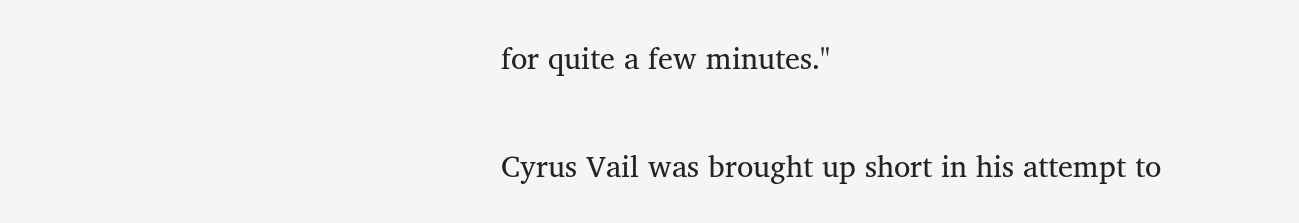for quite a few minutes."

Cyrus Vail was brought up short in his attempt to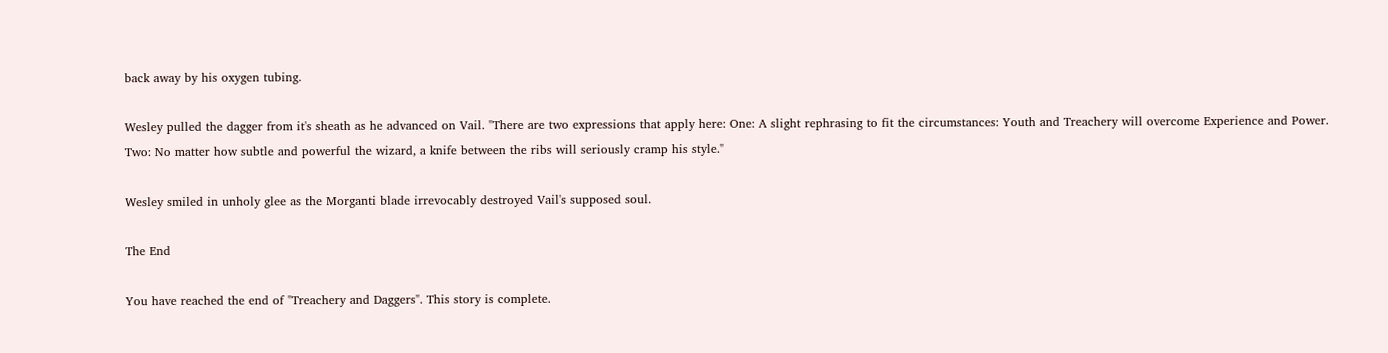back away by his oxygen tubing.

Wesley pulled the dagger from it's sheath as he advanced on Vail. "There are two expressions that apply here: One: A slight rephrasing to fit the circumstances: Youth and Treachery will overcome Experience and Power. Two: No matter how subtle and powerful the wizard, a knife between the ribs will seriously cramp his style."

Wesley smiled in unholy glee as the Morganti blade irrevocably destroyed Vail's supposed soul.

The End

You have reached the end of "Treachery and Daggers". This story is complete.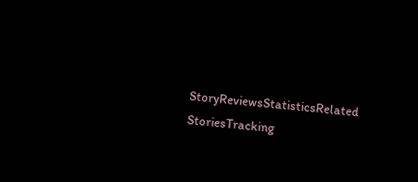StoryReviewsStatisticsRelated StoriesTracking